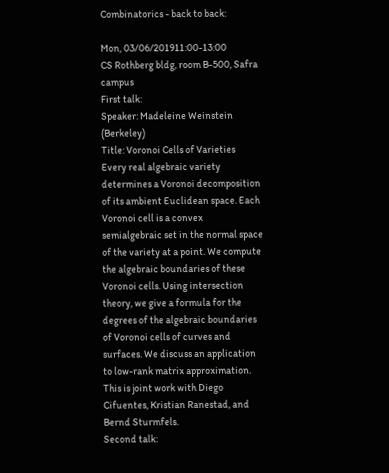Combinatorics - back to back:

Mon, 03/06/201911:00-13:00
CS Rothberg bldg, room B-500, Safra campus
First talk:
Speaker: Madeleine Weinstein (Berkeley)
Title: Voronoi Cells of Varieties
Every real algebraic variety determines a Voronoi decomposition of its ambient Euclidean space. Each Voronoi cell is a convex semialgebraic set in the normal space of the variety at a point. We compute the algebraic boundaries of these Voronoi cells. Using intersection theory, we give a formula for the degrees of the algebraic boundaries of Voronoi cells of curves and surfaces. We discuss an application to low-rank matrix approximation. This is joint work with Diego Cifuentes, Kristian Ranestad, and Bernd Sturmfels.
Second talk: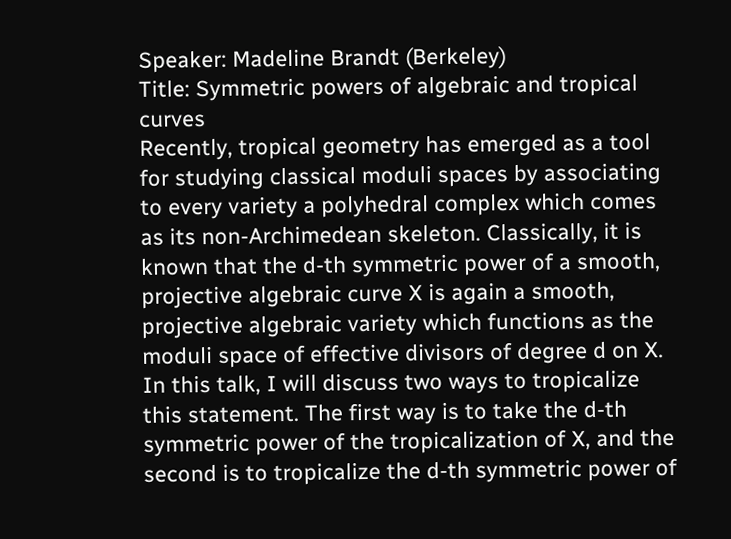Speaker: Madeline Brandt (Berkeley)
Title: Symmetric powers of algebraic and tropical curves
Recently, tropical geometry has emerged as a tool for studying classical moduli spaces by associating to every variety a polyhedral complex which comes as its non-Archimedean skeleton. Classically, it is known that the d-th symmetric power of a smooth, projective algebraic curve X is again a smooth, projective algebraic variety which functions as the moduli space of effective divisors of degree d on X. In this talk, I will discuss two ways to tropicalize this statement. The first way is to take the d-th symmetric power of the tropicalization of X, and the second is to tropicalize the d-th symmetric power of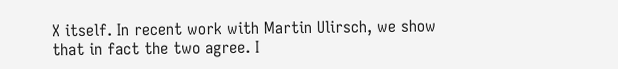X itself. In recent work with Martin Ulirsch, we show that in fact the two agree. I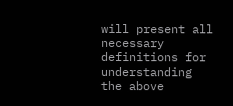will present all necessary definitions for understanding the above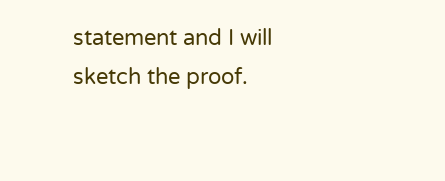statement and I will sketch the proof.